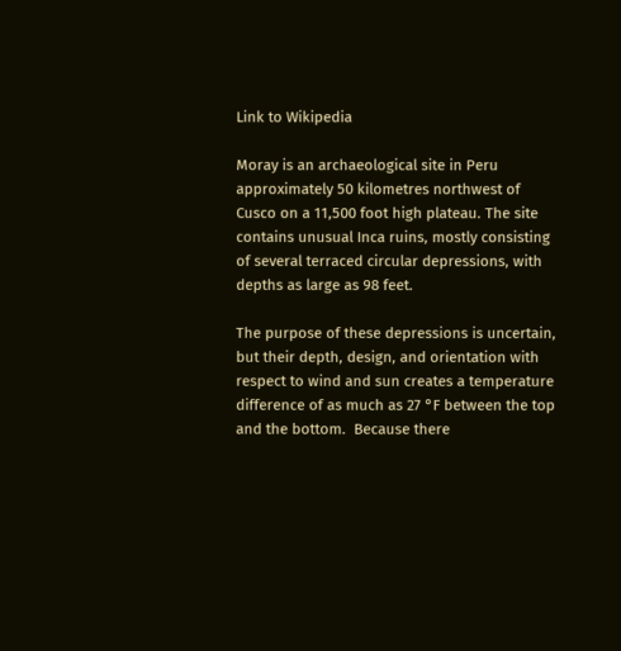Link to Wikipedia

Moray is an archaeological site in Peru approximately 50 kilometres northwest of Cusco on a 11,500 foot high plateau. The site contains unusual Inca ruins, mostly consisting of several terraced circular depressions, with depths as large as 98 feet.

The purpose of these depressions is uncertain, but their depth, design, and orientation with respect to wind and sun creates a temperature difference of as much as 27 °F between the top and the bottom.  Because there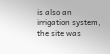is also an irrigation system, the site was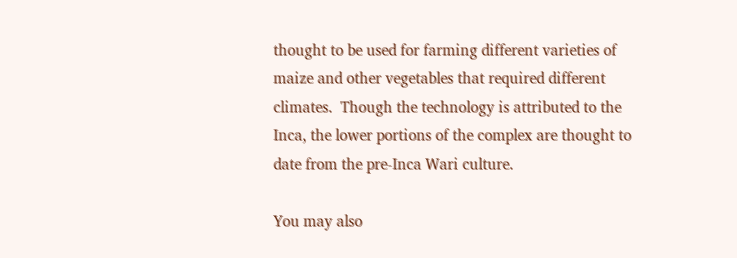thought to be used for farming different varieties of maize and other vegetables that required different climates.  Though the technology is attributed to the Inca, the lower portions of the complex are thought to date from the pre-Inca Wari culture.

You may also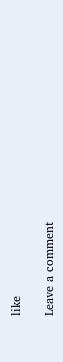like

Leave a comment